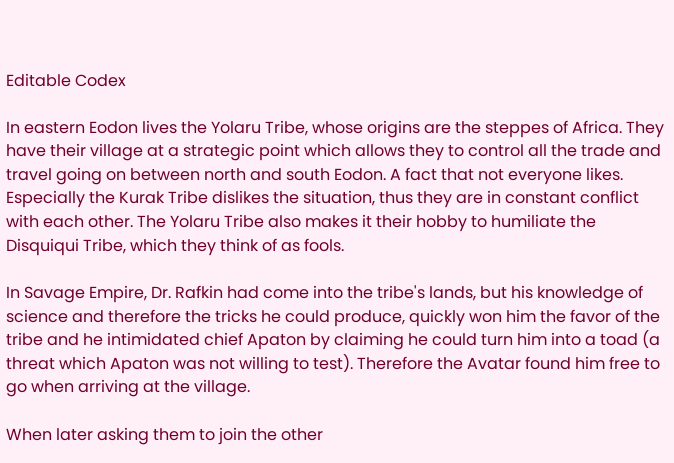Editable Codex

In eastern Eodon lives the Yolaru Tribe, whose origins are the steppes of Africa. They have their village at a strategic point which allows they to control all the trade and travel going on between north and south Eodon. A fact that not everyone likes. Especially the Kurak Tribe dislikes the situation, thus they are in constant conflict with each other. The Yolaru Tribe also makes it their hobby to humiliate the Disquiqui Tribe, which they think of as fools.

In Savage Empire, Dr. Rafkin had come into the tribe's lands, but his knowledge of science and therefore the tricks he could produce, quickly won him the favor of the tribe and he intimidated chief Apaton by claiming he could turn him into a toad (a threat which Apaton was not willing to test). Therefore the Avatar found him free to go when arriving at the village.

When later asking them to join the other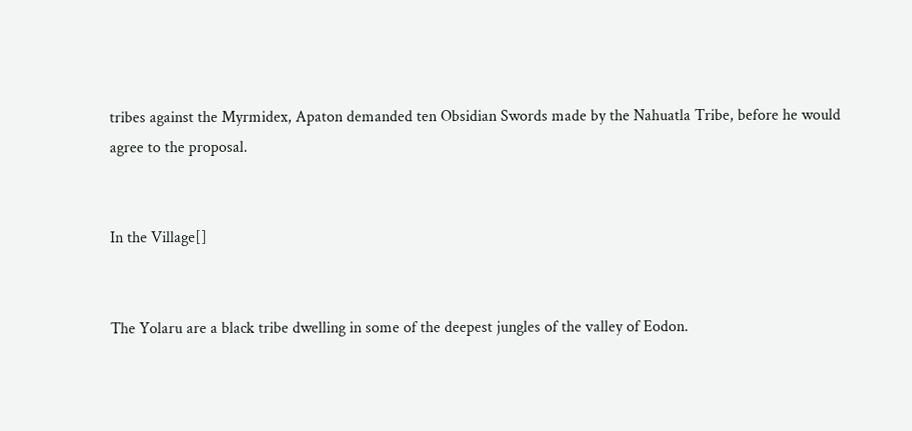tribes against the Myrmidex, Apaton demanded ten Obsidian Swords made by the Nahuatla Tribe, before he would agree to the proposal.


In the Village[]


The Yolaru are a black tribe dwelling in some of the deepest jungles of the valley of Eodon.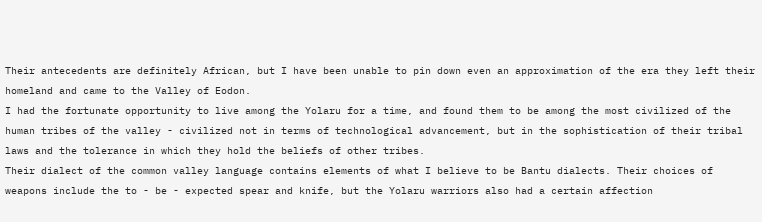Their antecedents are definitely African, but I have been unable to pin down even an approximation of the era they left their homeland and came to the Valley of Eodon.
I had the fortunate opportunity to live among the Yolaru for a time, and found them to be among the most civilized of the human tribes of the valley - civilized not in terms of technological advancement, but in the sophistication of their tribal laws and the tolerance in which they hold the beliefs of other tribes.
Their dialect of the common valley language contains elements of what I believe to be Bantu dialects. Their choices of weapons include the to - be - expected spear and knife, but the Yolaru warriors also had a certain affection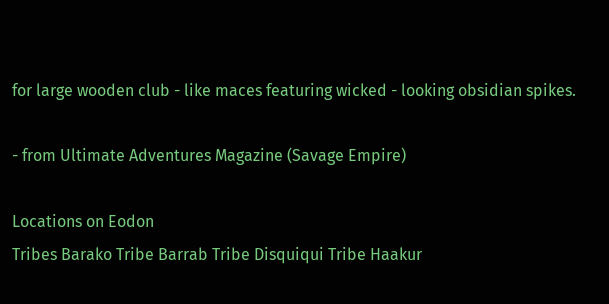for large wooden club - like maces featuring wicked - looking obsidian spikes.

- from Ultimate Adventures Magazine (Savage Empire)

Locations on Eodon
Tribes Barako Tribe Barrab Tribe Disquiqui Tribe Haakur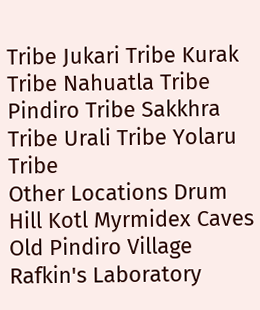Tribe Jukari Tribe Kurak Tribe Nahuatla Tribe Pindiro Tribe Sakkhra Tribe Urali Tribe Yolaru Tribe
Other Locations Drum Hill Kotl Myrmidex Caves Old Pindiro Village Rafkin's Laboratory